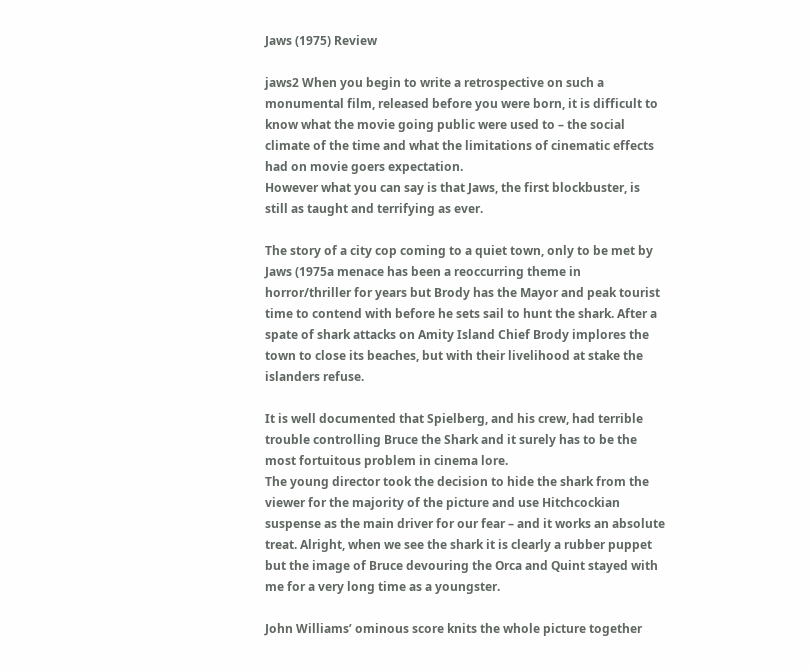Jaws (1975) Review

jaws2 When you begin to write a retrospective on such a monumental film, released before you were born, it is difficult to know what the movie going public were used to – the social climate of the time and what the limitations of cinematic effects had on movie goers expectation.
However what you can say is that Jaws, the first blockbuster, is still as taught and terrifying as ever.

The story of a city cop coming to a quiet town, only to be met by Jaws (1975a menace has been a reoccurring theme in horror/thriller for years but Brody has the Mayor and peak tourist time to contend with before he sets sail to hunt the shark. After a spate of shark attacks on Amity Island Chief Brody implores the town to close its beaches, but with their livelihood at stake the islanders refuse.

It is well documented that Spielberg, and his crew, had terrible trouble controlling Bruce the Shark and it surely has to be the most fortuitous problem in cinema lore.
The young director took the decision to hide the shark from the viewer for the majority of the picture and use Hitchcockian suspense as the main driver for our fear – and it works an absolute treat. Alright, when we see the shark it is clearly a rubber puppet but the image of Bruce devouring the Orca and Quint stayed with me for a very long time as a youngster.

John Williams’ ominous score knits the whole picture together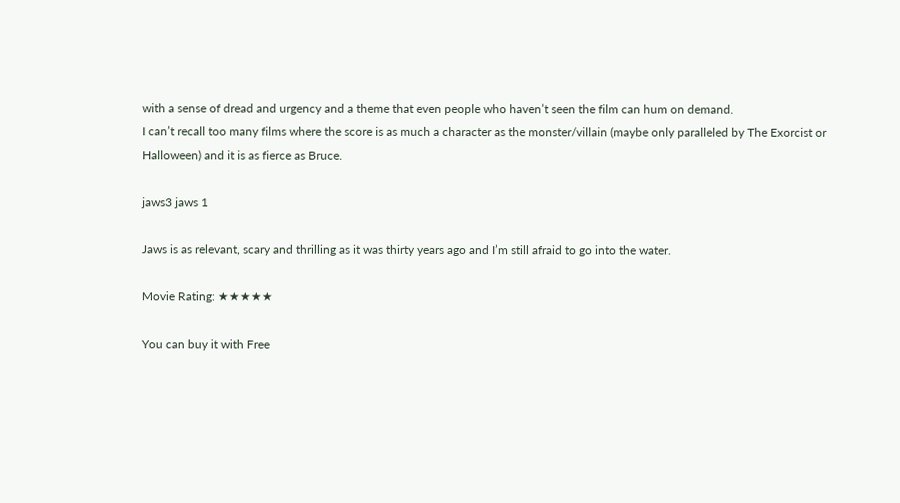with a sense of dread and urgency and a theme that even people who haven’t seen the film can hum on demand.
I can’t recall too many films where the score is as much a character as the monster/villain (maybe only paralleled by The Exorcist or Halloween) and it is as fierce as Bruce.

jaws3 jaws 1

Jaws is as relevant, scary and thrilling as it was thirty years ago and I’m still afraid to go into the water.

Movie Rating: ★★★★★

You can buy it with Free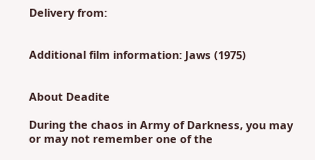Delivery from:


Additional film information: Jaws (1975)


About Deadite

During the chaos in Army of Darkness, you may or may not remember one of the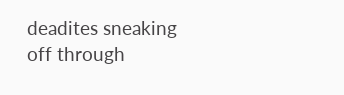deadites sneaking off through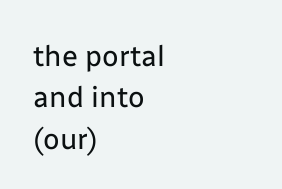the portal and into (our)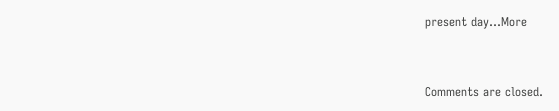present day...More


Comments are closed.